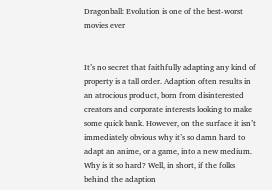Dragonball: Evolution is one of the best-worst movies ever


It’s no secret that faithfully adapting any kind of property is a tall order. Adaption often results in an atrocious product, born from disinterested creators and corporate interests looking to make some quick bank. However, on the surface it isn’t immediately obvious why it’s so damn hard to adapt an anime, or a game, into a new medium. Why is it so hard? Well, in short, if the folks behind the adaption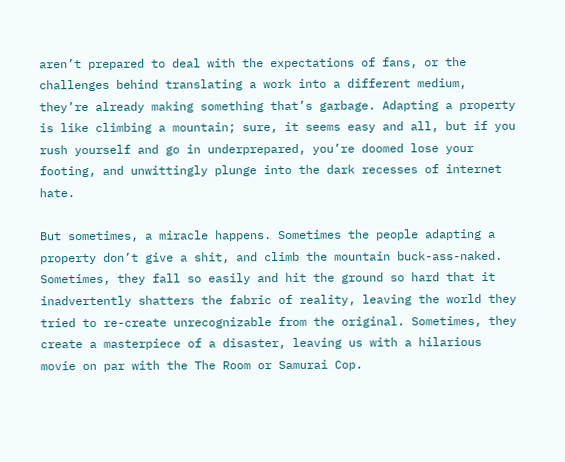aren’t prepared to deal with the expectations of fans, or the challenges behind translating a work into a different medium, they’re already making something that’s garbage. Adapting a property is like climbing a mountain; sure, it seems easy and all, but if you rush yourself and go in underprepared, you’re doomed lose your footing, and unwittingly plunge into the dark recesses of internet hate.

But sometimes, a miracle happens. Sometimes the people adapting a property don’t give a shit, and climb the mountain buck-ass-naked. Sometimes, they fall so easily and hit the ground so hard that it inadvertently shatters the fabric of reality, leaving the world they tried to re-create unrecognizable from the original. Sometimes, they create a masterpiece of a disaster, leaving us with a hilarious movie on par with the The Room or Samurai Cop.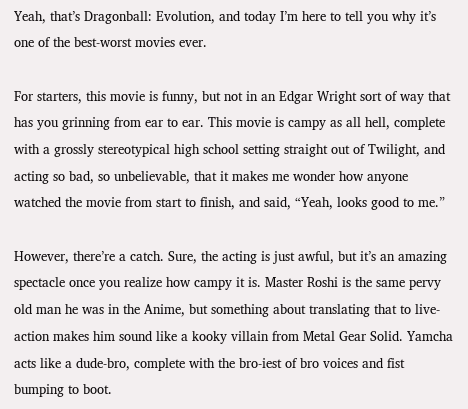Yeah, that’s Dragonball: Evolution, and today I’m here to tell you why it’s one of the best-worst movies ever.

For starters, this movie is funny, but not in an Edgar Wright sort of way that has you grinning from ear to ear. This movie is campy as all hell, complete with a grossly stereotypical high school setting straight out of Twilight, and acting so bad, so unbelievable, that it makes me wonder how anyone watched the movie from start to finish, and said, “Yeah, looks good to me.”

However, there’re a catch. Sure, the acting is just awful, but it’s an amazing spectacle once you realize how campy it is. Master Roshi is the same pervy old man he was in the Anime, but something about translating that to live-action makes him sound like a kooky villain from Metal Gear Solid. Yamcha acts like a dude-bro, complete with the bro-iest of bro voices and fist bumping to boot.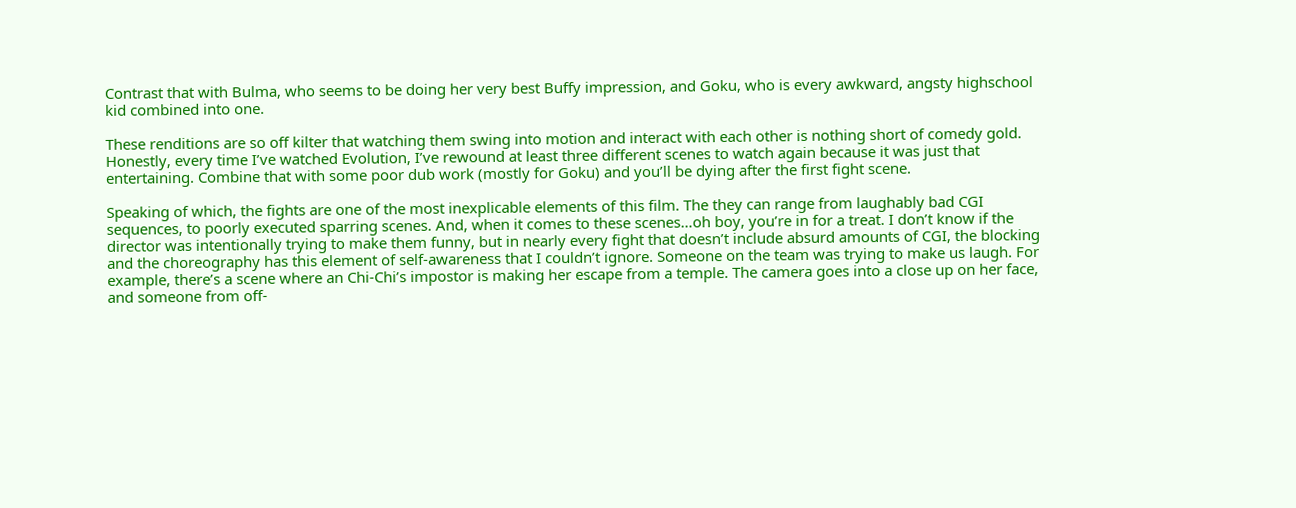Contrast that with Bulma, who seems to be doing her very best Buffy impression, and Goku, who is every awkward, angsty highschool kid combined into one.

These renditions are so off kilter that watching them swing into motion and interact with each other is nothing short of comedy gold. Honestly, every time I’ve watched Evolution, I’ve rewound at least three different scenes to watch again because it was just that entertaining. Combine that with some poor dub work (mostly for Goku) and you’ll be dying after the first fight scene.

Speaking of which, the fights are one of the most inexplicable elements of this film. The they can range from laughably bad CGI sequences, to poorly executed sparring scenes. And, when it comes to these scenes…oh boy, you’re in for a treat. I don’t know if the director was intentionally trying to make them funny, but in nearly every fight that doesn’t include absurd amounts of CGI, the blocking and the choreography has this element of self-awareness that I couldn’t ignore. Someone on the team was trying to make us laugh. For example, there’s a scene where an Chi-Chi’s impostor is making her escape from a temple. The camera goes into a close up on her face, and someone from off-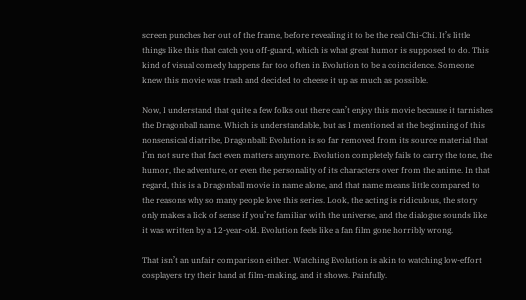screen punches her out of the frame, before revealing it to be the real Chi-Chi. It’s little things like this that catch you off-guard, which is what great humor is supposed to do. This kind of visual comedy happens far too often in Evolution to be a coincidence. Someone knew this movie was trash and decided to cheese it up as much as possible.

Now, I understand that quite a few folks out there can’t enjoy this movie because it tarnishes the Dragonball name. Which is understandable, but as I mentioned at the beginning of this nonsensical diatribe, Dragonball: Evolution is so far removed from its source material that I’m not sure that fact even matters anymore. Evolution completely fails to carry the tone, the humor, the adventure, or even the personality of its characters over from the anime. In that regard, this is a Dragonball movie in name alone, and that name means little compared to the reasons why so many people love this series. Look, the acting is ridiculous, the story only makes a lick of sense if you’re familiar with the universe, and the dialogue sounds like it was written by a 12-year-old. Evolution feels like a fan film gone horribly wrong.

That isn’t an unfair comparison either. Watching Evolution is akin to watching low-effort cosplayers try their hand at film-making, and it shows. Painfully.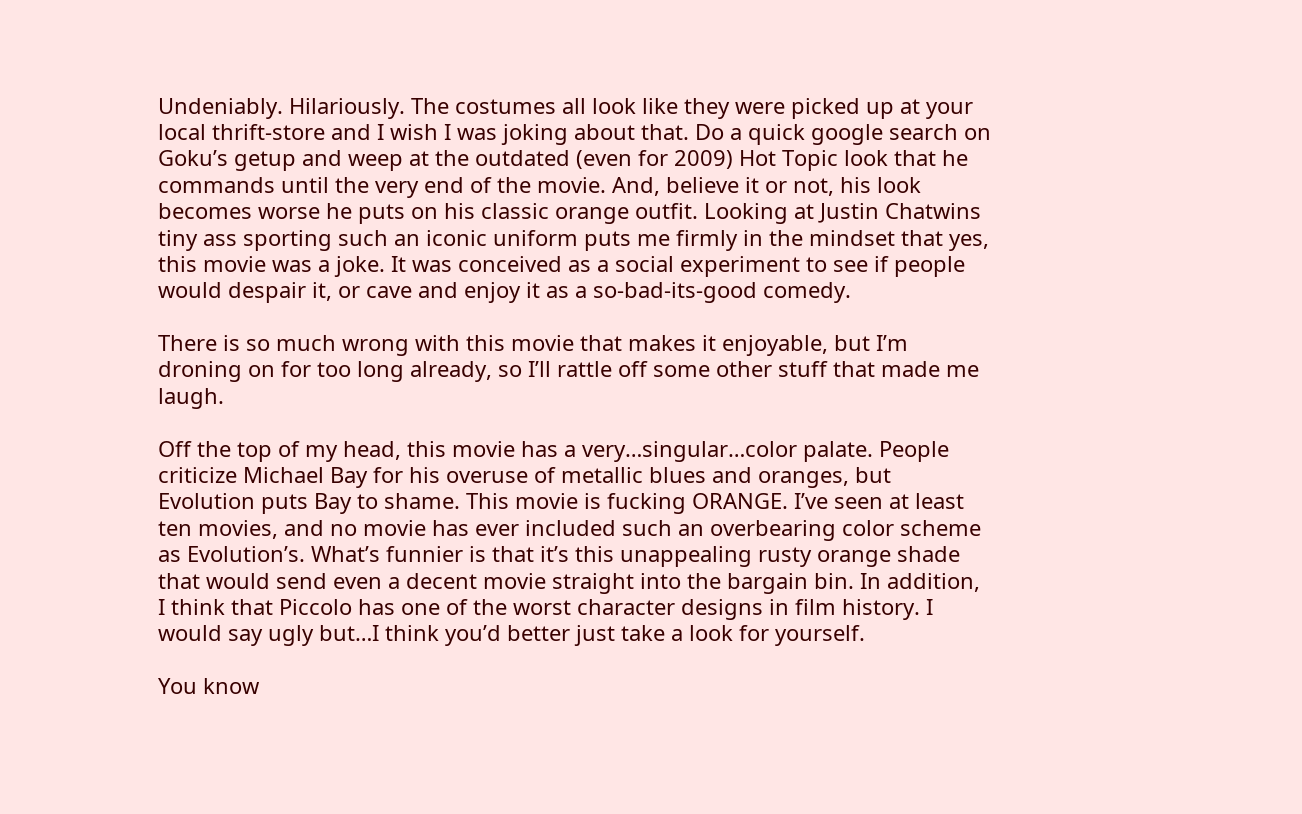Undeniably. Hilariously. The costumes all look like they were picked up at your local thrift-store and I wish I was joking about that. Do a quick google search on Goku’s getup and weep at the outdated (even for 2009) Hot Topic look that he commands until the very end of the movie. And, believe it or not, his look becomes worse he puts on his classic orange outfit. Looking at Justin Chatwins tiny ass sporting such an iconic uniform puts me firmly in the mindset that yes, this movie was a joke. It was conceived as a social experiment to see if people would despair it, or cave and enjoy it as a so-bad-its-good comedy.

There is so much wrong with this movie that makes it enjoyable, but I’m droning on for too long already, so I’ll rattle off some other stuff that made me laugh.

Off the top of my head, this movie has a very…singular…color palate. People criticize Michael Bay for his overuse of metallic blues and oranges, but Evolution puts Bay to shame. This movie is fucking ORANGE. I’ve seen at least ten movies, and no movie has ever included such an overbearing color scheme as Evolution’s. What’s funnier is that it’s this unappealing rusty orange shade that would send even a decent movie straight into the bargain bin. In addition, I think that Piccolo has one of the worst character designs in film history. I would say ugly but…I think you’d better just take a look for yourself.

You know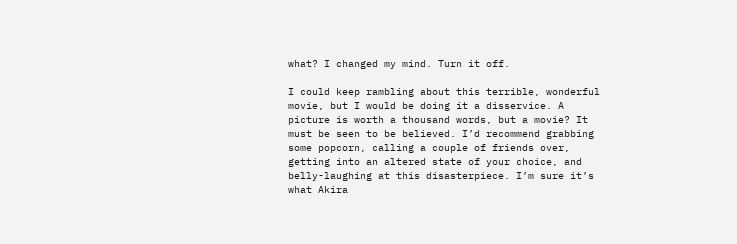what? I changed my mind. Turn it off.

I could keep rambling about this terrible, wonderful movie, but I would be doing it a disservice. A picture is worth a thousand words, but a movie? It must be seen to be believed. I’d recommend grabbing some popcorn, calling a couple of friends over, getting into an altered state of your choice, and belly-laughing at this disasterpiece. I’m sure it’s what Akira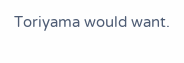Toriyama would want.